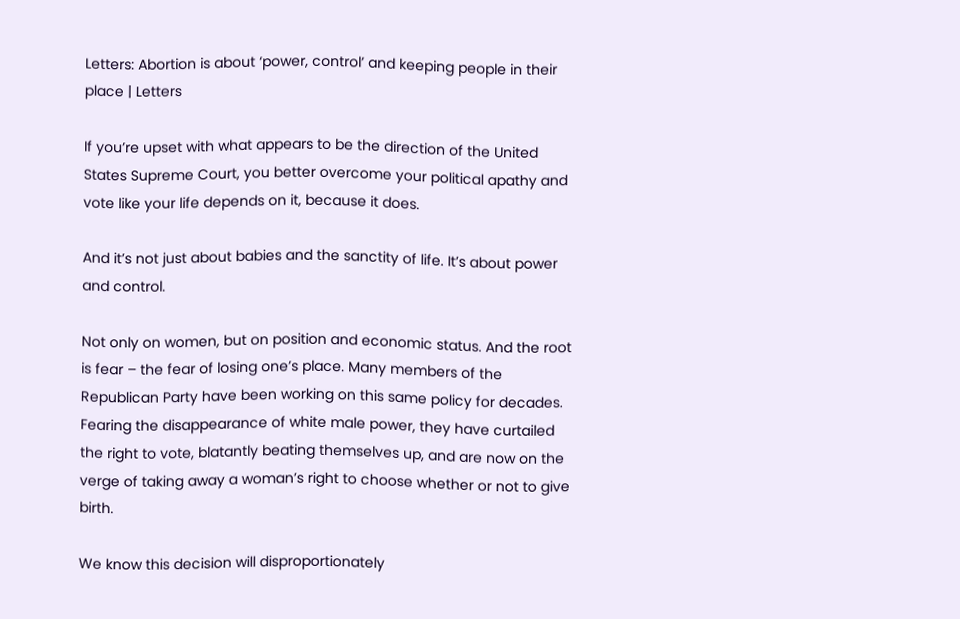Letters: Abortion is about ‘power, control’ and keeping people in their place | Letters

If you’re upset with what appears to be the direction of the United States Supreme Court, you better overcome your political apathy and vote like your life depends on it, because it does.

And it’s not just about babies and the sanctity of life. It’s about power and control.

Not only on women, but on position and economic status. And the root is fear – the fear of losing one’s place. Many members of the Republican Party have been working on this same policy for decades. Fearing the disappearance of white male power, they have curtailed the right to vote, blatantly beating themselves up, and are now on the verge of taking away a woman’s right to choose whether or not to give birth.

We know this decision will disproportionately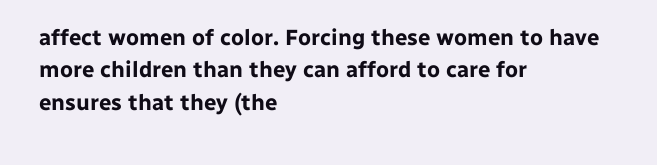affect women of color. Forcing these women to have more children than they can afford to care for ensures that they (the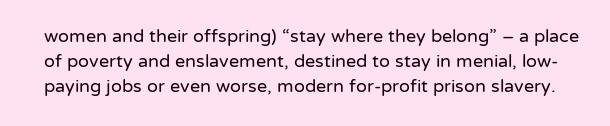women and their offspring) “stay where they belong” – a place of poverty and enslavement, destined to stay in menial, low-paying jobs or even worse, modern for-profit prison slavery.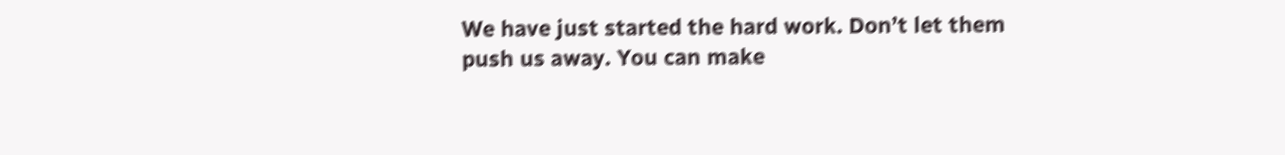We have just started the hard work. Don’t let them push us away. You can make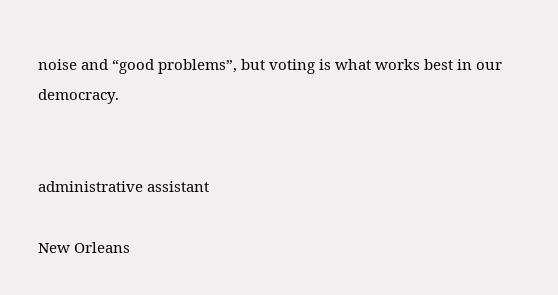noise and “good problems”, but voting is what works best in our democracy.


administrative assistant

New Orleans